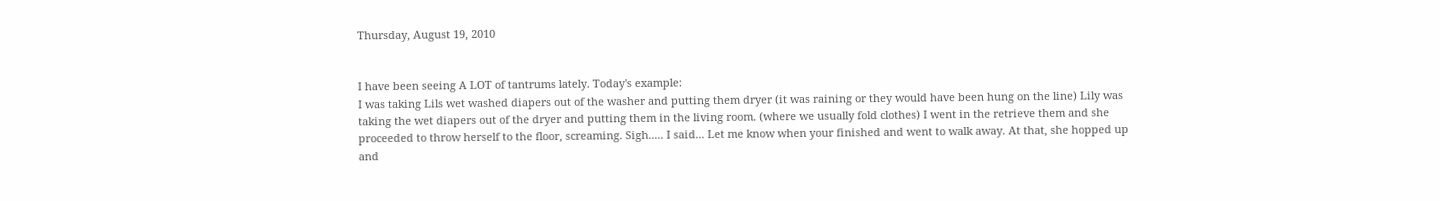Thursday, August 19, 2010


I have been seeing A LOT of tantrums lately. Today's example:
I was taking Lils wet washed diapers out of the washer and putting them dryer (it was raining or they would have been hung on the line) Lily was taking the wet diapers out of the dryer and putting them in the living room. (where we usually fold clothes) I went in the retrieve them and she proceeded to throw herself to the floor, screaming. Sigh..... I said... Let me know when your finished and went to walk away. At that, she hopped up and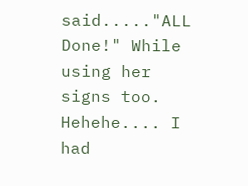said....."ALL Done!" While using her signs too. Hehehe.... I had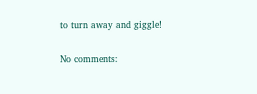to turn away and giggle!

No comments: